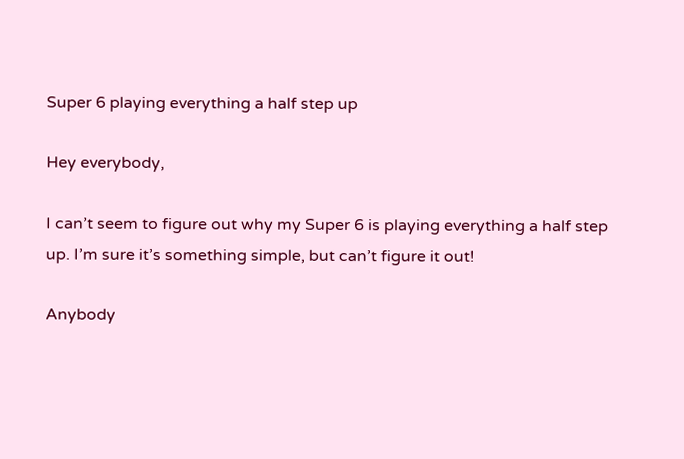Super 6 playing everything a half step up

Hey everybody,

I can’t seem to figure out why my Super 6 is playing everything a half step up. I’m sure it’s something simple, but can’t figure it out!

Anybody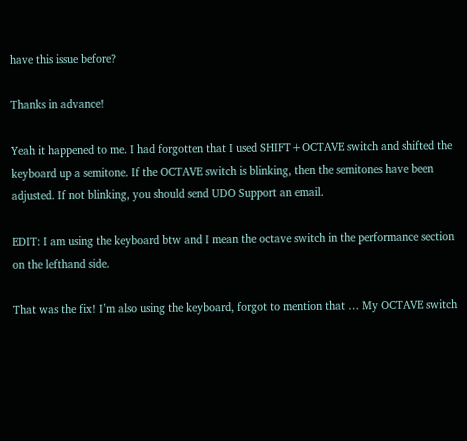have this issue before?

Thanks in advance!

Yeah it happened to me. I had forgotten that I used SHIFT+OCTAVE switch and shifted the keyboard up a semitone. If the OCTAVE switch is blinking, then the semitones have been adjusted. If not blinking, you should send UDO Support an email.

EDIT: I am using the keyboard btw and I mean the octave switch in the performance section on the lefthand side.

That was the fix! I’m also using the keyboard, forgot to mention that … My OCTAVE switch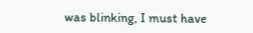was blinking, I must have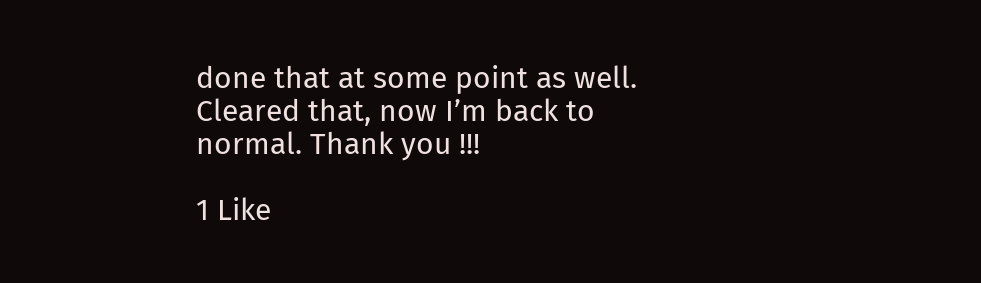done that at some point as well. Cleared that, now I’m back to normal. Thank you !!!

1 Like